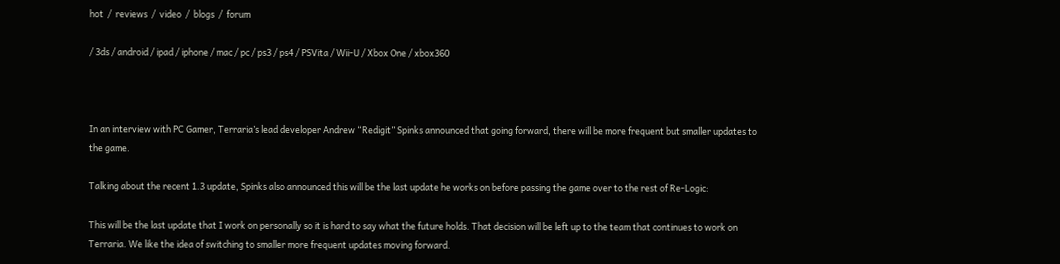hot  /  reviews  /  video  /  blogs  /  forum

/ 3ds / android / ipad / iphone / mac / pc / ps3 / ps4 / PSVita / Wii-U / Xbox One / xbox360



In an interview with PC Gamer, Terraria’s lead developer Andrew “Redigit” Spinks announced that going forward, there will be more frequent but smaller updates to the game.

Talking about the recent 1.3 update, Spinks also announced this will be the last update he works on before passing the game over to the rest of Re-Logic:

This will be the last update that I work on personally so it is hard to say what the future holds. That decision will be left up to the team that continues to work on Terraria. We like the idea of switching to smaller more frequent updates moving forward.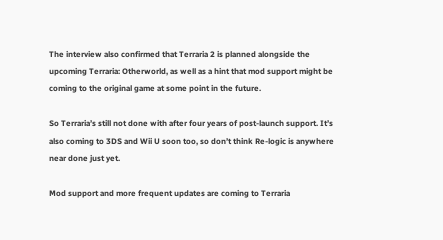The interview also confirmed that Terraria 2 is planned alongside the upcoming Terraria: Otherworld, as well as a hint that mod support might be coming to the original game at some point in the future.

So Terraria’s still not done with after four years of post-launch support. It’s also coming to 3DS and Wii U soon too, so don’t think Re-logic is anywhere near done just yet.

Mod support and more frequent updates are coming to Terraria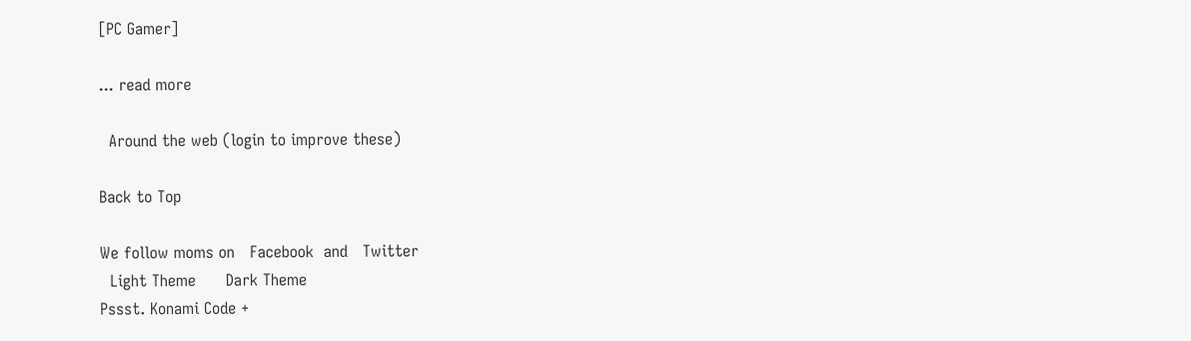[PC Gamer]

... read more

  Around the web (login to improve these)

Back to Top

We follow moms on   Facebook  and   Twitter
  Light Theme      Dark Theme
Pssst. Konami Code +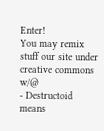Enter!
You may remix stuff our site under creative commons w/@
- Destructoid means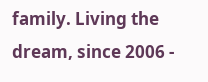family. Living the dream, since 2006 -